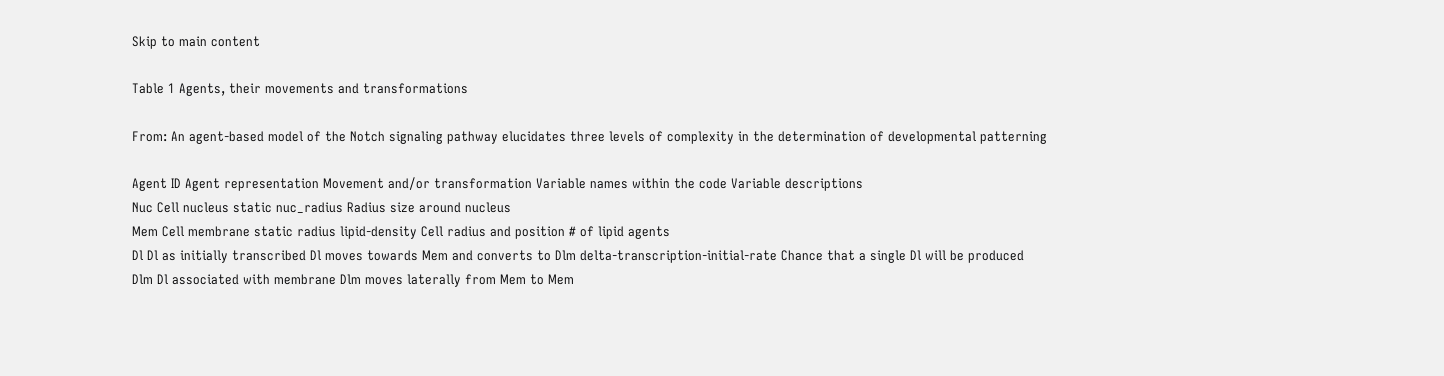Skip to main content

Table 1 Agents, their movements and transformations

From: An agent-based model of the Notch signaling pathway elucidates three levels of complexity in the determination of developmental patterning

Agent ID Agent representation Movement and/or transformation Variable names within the code Variable descriptions
Nuc Cell nucleus static nuc_radius Radius size around nucleus
Mem Cell membrane static radius lipid-density Cell radius and position # of lipid agents
Dl Dl as initially transcribed Dl moves towards Mem and converts to Dlm delta-transcription-initial-rate Chance that a single Dl will be produced
Dlm Dl associated with membrane Dlm moves laterally from Mem to Mem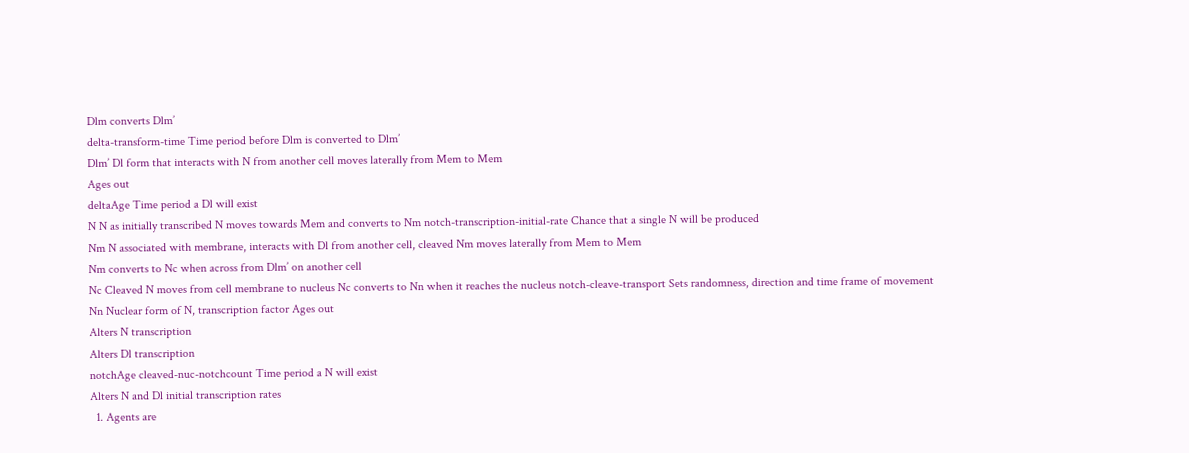Dlm converts Dlm’
delta-transform-time Time period before Dlm is converted to Dlm’
Dlm’ Dl form that interacts with N from another cell moves laterally from Mem to Mem
Ages out
deltaAge Time period a Dl will exist
N N as initially transcribed N moves towards Mem and converts to Nm notch-transcription-initial-rate Chance that a single N will be produced
Nm N associated with membrane, interacts with Dl from another cell, cleaved Nm moves laterally from Mem to Mem
Nm converts to Nc when across from Dlm’ on another cell
Nc Cleaved N moves from cell membrane to nucleus Nc converts to Nn when it reaches the nucleus notch-cleave-transport Sets randomness, direction and time frame of movement
Nn Nuclear form of N, transcription factor Ages out
Alters N transcription
Alters Dl transcription
notchAge cleaved-nuc-notchcount Time period a N will exist
Alters N and Dl initial transcription rates
  1. Agents are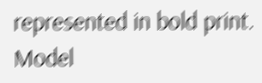represented in bold print. Model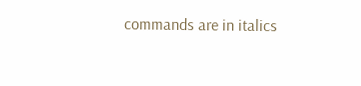commands are in italics